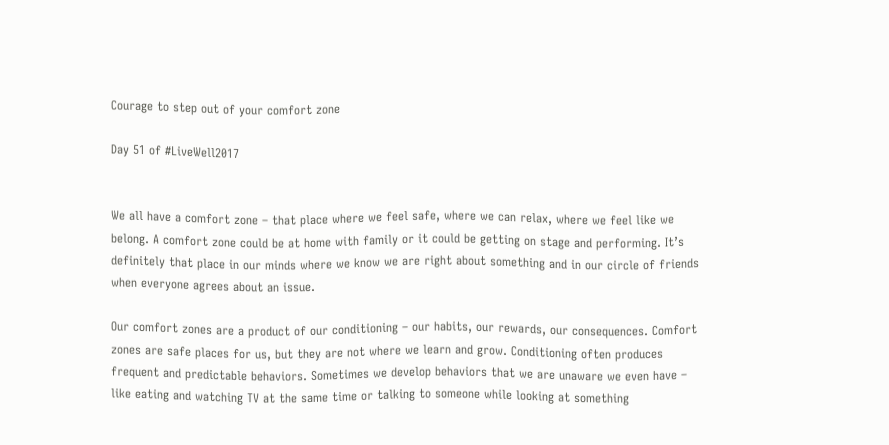Courage to step out of your comfort zone

Day 51 of #LiveWell2017


We all have a comfort zone – that place where we feel safe, where we can relax, where we feel like we belong. A comfort zone could be at home with family or it could be getting on stage and performing. It’s definitely that place in our minds where we know we are right about something and in our circle of friends when everyone agrees about an issue.

Our comfort zones are a product of our conditioning – our habits, our rewards, our consequences. Comfort zones are safe places for us, but they are not where we learn and grow. Conditioning often produces frequent and predictable behaviors. Sometimes we develop behaviors that we are unaware we even have – like eating and watching TV at the same time or talking to someone while looking at something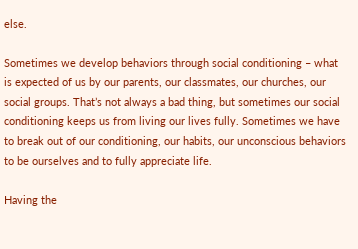else.

Sometimes we develop behaviors through social conditioning – what is expected of us by our parents, our classmates, our churches, our social groups. That’s not always a bad thing, but sometimes our social conditioning keeps us from living our lives fully. Sometimes we have to break out of our conditioning, our habits, our unconscious behaviors to be ourselves and to fully appreciate life.

Having the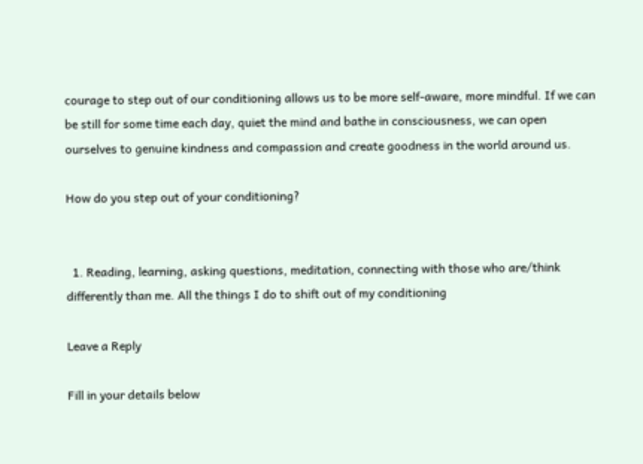courage to step out of our conditioning allows us to be more self-aware, more mindful. If we can be still for some time each day, quiet the mind and bathe in consciousness, we can open ourselves to genuine kindness and compassion and create goodness in the world around us.

How do you step out of your conditioning?


  1. Reading, learning, asking questions, meditation, connecting with those who are/think differently than me. All the things I do to shift out of my conditioning

Leave a Reply

Fill in your details below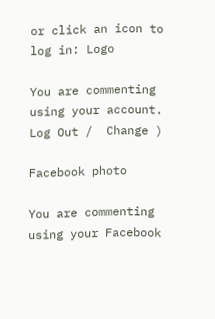or click an icon to log in: Logo

You are commenting using your account. Log Out /  Change )

Facebook photo

You are commenting using your Facebook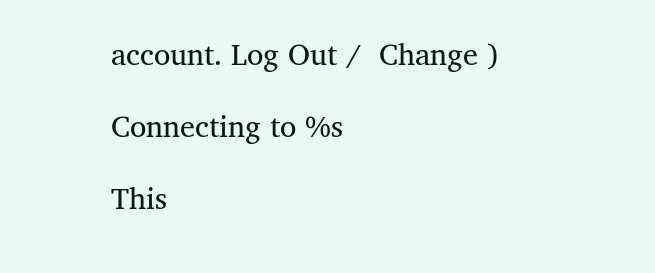account. Log Out /  Change )

Connecting to %s

This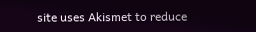site uses Akismet to reduce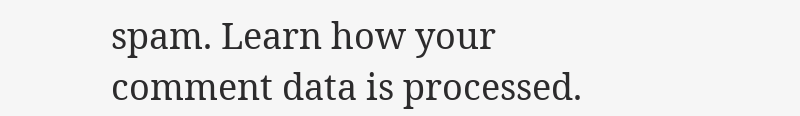spam. Learn how your comment data is processed.